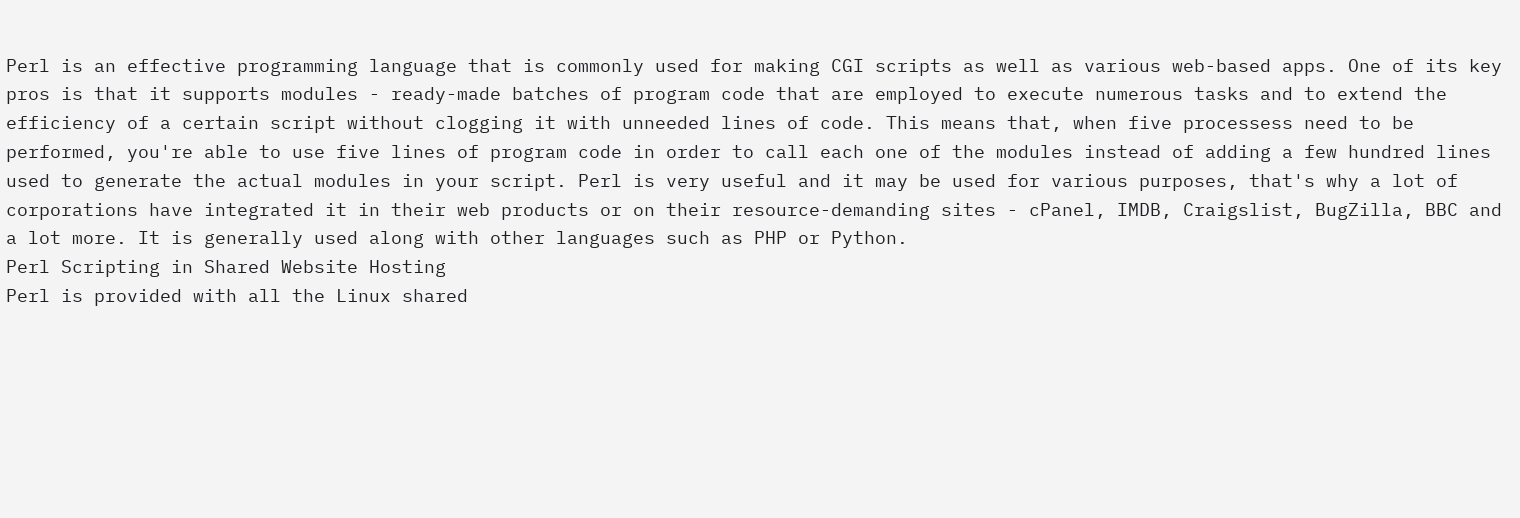Perl is an effective programming language that is commonly used for making CGI scripts as well as various web-based apps. One of its key pros is that it supports modules - ready-made batches of program code that are employed to execute numerous tasks and to extend the efficiency of a certain script without clogging it with unneeded lines of code. This means that, when five processess need to be performed, you're able to use five lines of program code in order to call each one of the modules instead of adding a few hundred lines used to generate the actual modules in your script. Perl is very useful and it may be used for various purposes, that's why a lot of corporations have integrated it in their web products or on their resource-demanding sites - cPanel, IMDB, Craigslist, BugZilla, BBC and a lot more. It is generally used along with other languages such as PHP or Python.
Perl Scripting in Shared Website Hosting
Perl is provided with all the Linux shared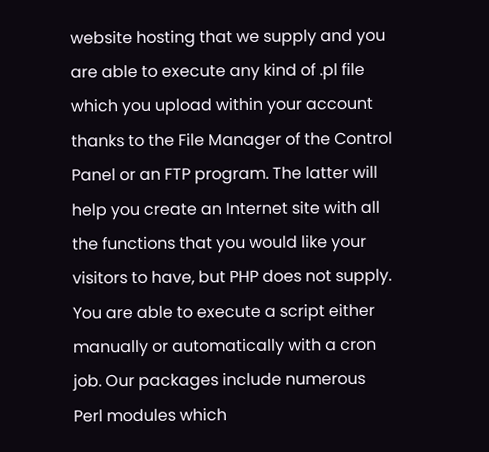website hosting that we supply and you are able to execute any kind of .pl file which you upload within your account thanks to the File Manager of the Control Panel or an FTP program. The latter will help you create an Internet site with all the functions that you would like your visitors to have, but PHP does not supply. You are able to execute a script either manually or automatically with a cron job. Our packages include numerous Perl modules which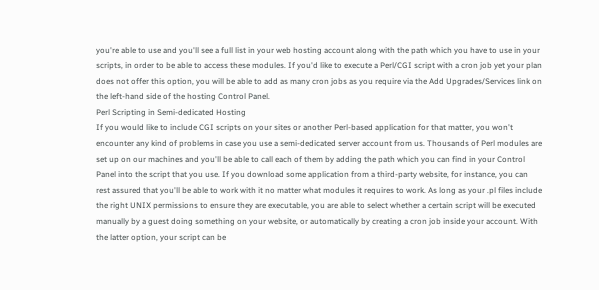you're able to use and you'll see a full list in your web hosting account along with the path which you have to use in your scripts, in order to be able to access these modules. If you'd like to execute a Perl/CGI script with a cron job yet your plan does not offer this option, you will be able to add as many cron jobs as you require via the Add Upgrades/Services link on the left-hand side of the hosting Control Panel.
Perl Scripting in Semi-dedicated Hosting
If you would like to include CGI scripts on your sites or another Perl-based application for that matter, you won't encounter any kind of problems in case you use a semi-dedicated server account from us. Thousands of Perl modules are set up on our machines and you'll be able to call each of them by adding the path which you can find in your Control Panel into the script that you use. If you download some application from a third-party website, for instance, you can rest assured that you'll be able to work with it no matter what modules it requires to work. As long as your .pl files include the right UNIX permissions to ensure they are executable, you are able to select whether a certain script will be executed manually by a guest doing something on your website, or automatically by creating a cron job inside your account. With the latter option, your script can be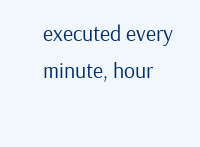executed every minute, hour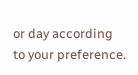or day according to your preference.